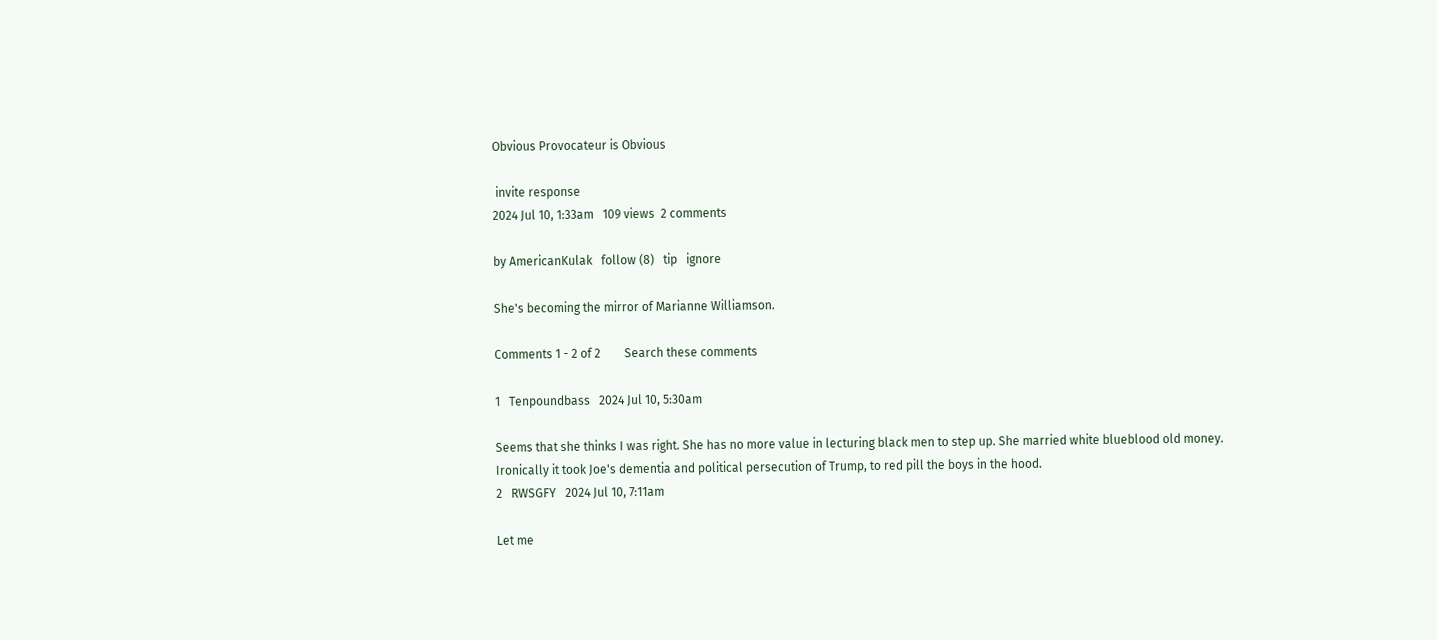Obvious Provocateur is Obvious

 invite response
2024 Jul 10, 1:33am   109 views  2 comments

by AmericanKulak   follow (8)   tip   ignore

She's becoming the mirror of Marianne Williamson.

Comments 1 - 2 of 2        Search these comments

1   Tenpoundbass   2024 Jul 10, 5:30am

Seems that she thinks I was right. She has no more value in lecturing black men to step up. She married white blueblood old money.
Ironically it took Joe's dementia and political persecution of Trump, to red pill the boys in the hood.
2   RWSGFY   2024 Jul 10, 7:11am

Let me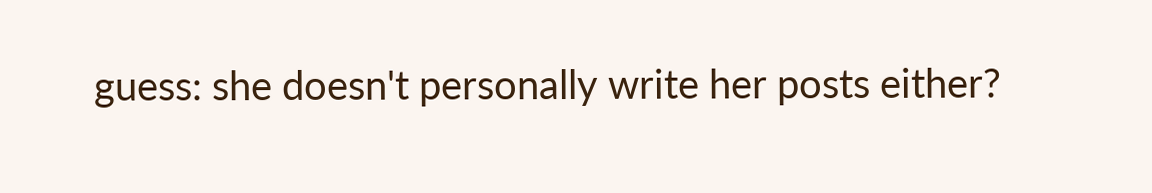guess: she doesn't personally write her posts either?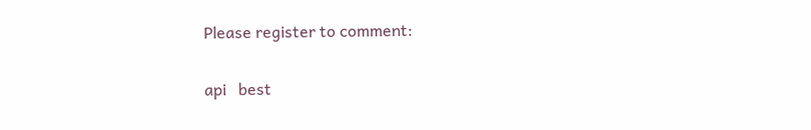Please register to comment:

api   best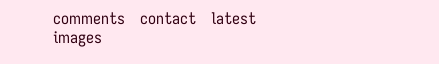comments   contact   latest images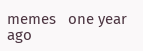memes   one year ago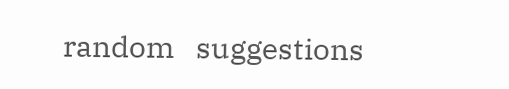random   suggestions